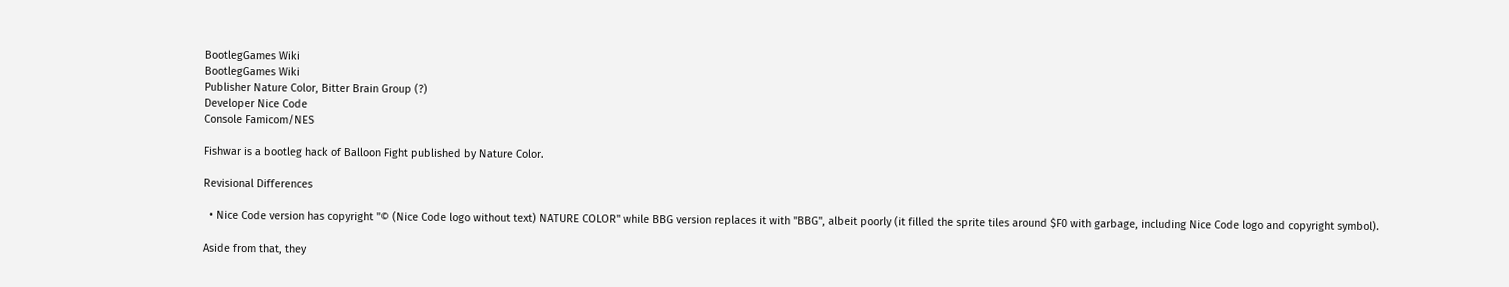BootlegGames Wiki
BootlegGames Wiki
Publisher Nature Color, Bitter Brain Group (?)
Developer Nice Code
Console Famicom/NES

Fishwar is a bootleg hack of Balloon Fight published by Nature Color.

Revisional Differences

  • Nice Code version has copyright "© (Nice Code logo without text) NATURE COLOR" while BBG version replaces it with "BBG", albeit poorly (it filled the sprite tiles around $F0 with garbage, including Nice Code logo and copyright symbol).

Aside from that, they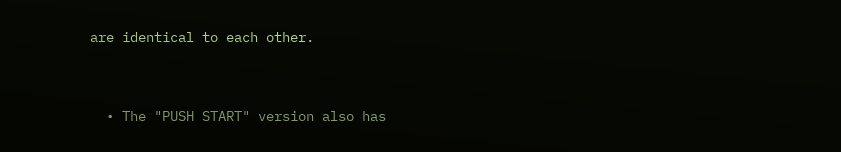are identical to each other.


  • The "PUSH START" version also has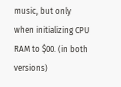music, but only when initializing CPU RAM to $00. (in both versions)